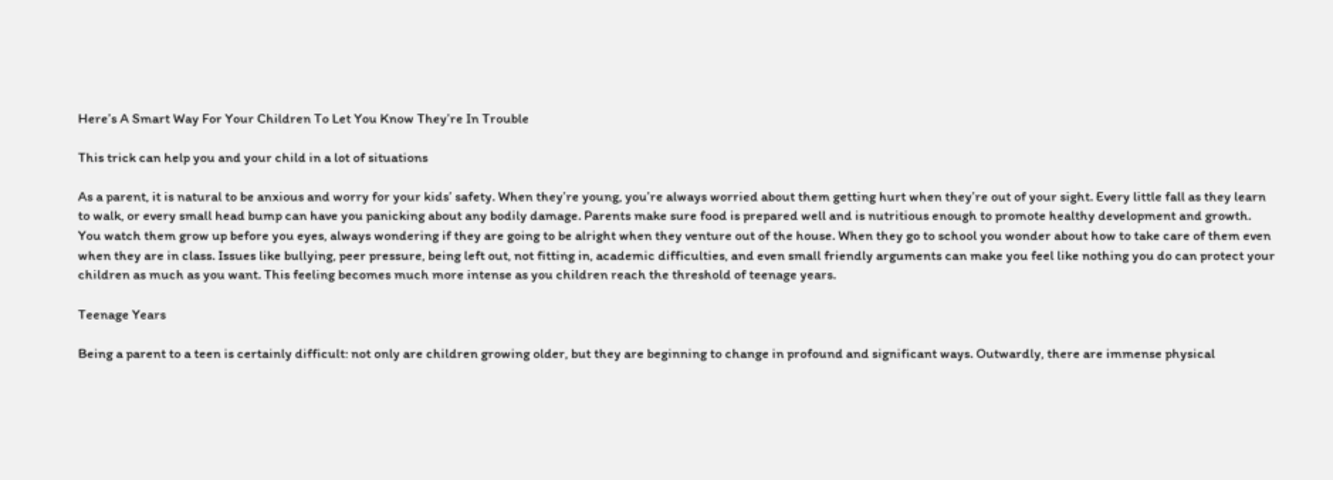Here’s A Smart Way For Your Children To Let You Know They’re In Trouble

This trick can help you and your child in a lot of situations

As a parent, it is natural to be anxious and worry for your kids’ safety. When they’re young, you’re always worried about them getting hurt when they’re out of your sight. Every little fall as they learn to walk, or every small head bump can have you panicking about any bodily damage. Parents make sure food is prepared well and is nutritious enough to promote healthy development and growth. You watch them grow up before you eyes, always wondering if they are going to be alright when they venture out of the house. When they go to school you wonder about how to take care of them even when they are in class. Issues like bullying, peer pressure, being left out, not fitting in, academic difficulties, and even small friendly arguments can make you feel like nothing you do can protect your children as much as you want. This feeling becomes much more intense as you children reach the threshold of teenage years.

Teenage Years

Being a parent to a teen is certainly difficult: not only are children growing older, but they are beginning to change in profound and significant ways. Outwardly, there are immense physical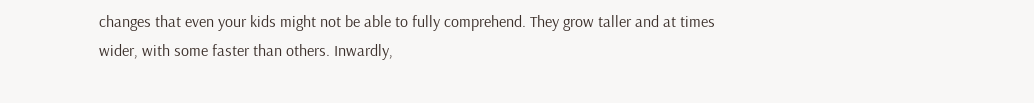changes that even your kids might not be able to fully comprehend. They grow taller and at times wider, with some faster than others. Inwardly,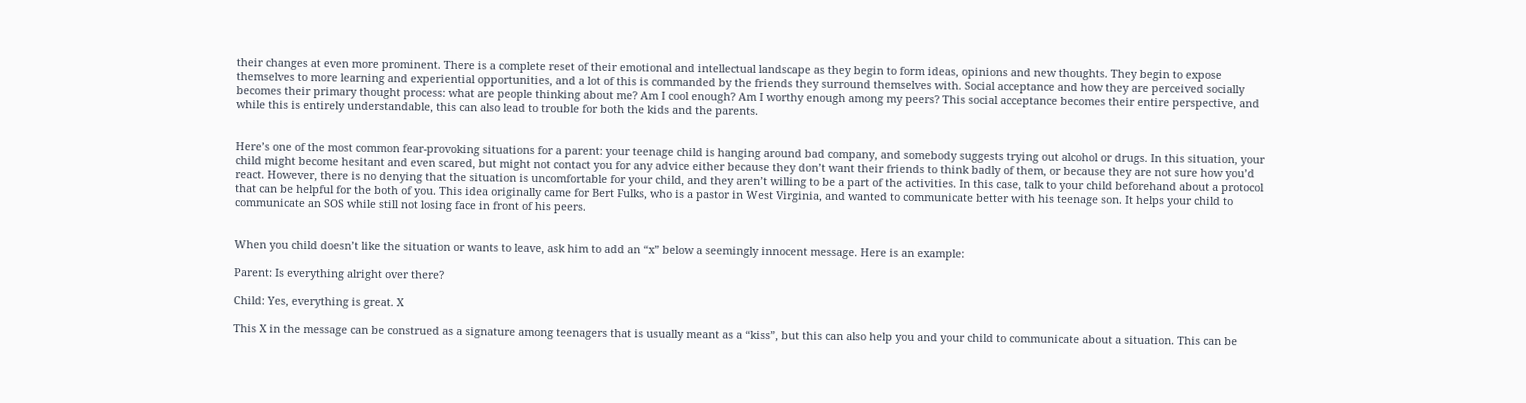their changes at even more prominent. There is a complete reset of their emotional and intellectual landscape as they begin to form ideas, opinions and new thoughts. They begin to expose themselves to more learning and experiential opportunities, and a lot of this is commanded by the friends they surround themselves with. Social acceptance and how they are perceived socially becomes their primary thought process: what are people thinking about me? Am I cool enough? Am I worthy enough among my peers? This social acceptance becomes their entire perspective, and while this is entirely understandable, this can also lead to trouble for both the kids and the parents.


Here’s one of the most common fear-provoking situations for a parent: your teenage child is hanging around bad company, and somebody suggests trying out alcohol or drugs. In this situation, your child might become hesitant and even scared, but might not contact you for any advice either because they don’t want their friends to think badly of them, or because they are not sure how you’d react. However, there is no denying that the situation is uncomfortable for your child, and they aren’t willing to be a part of the activities. In this case, talk to your child beforehand about a protocol that can be helpful for the both of you. This idea originally came for Bert Fulks, who is a pastor in West Virginia, and wanted to communicate better with his teenage son. It helps your child to communicate an SOS while still not losing face in front of his peers.


When you child doesn’t like the situation or wants to leave, ask him to add an “x” below a seemingly innocent message. Here is an example:

Parent: Is everything alright over there?

Child: Yes, everything is great. X

This X in the message can be construed as a signature among teenagers that is usually meant as a “kiss”, but this can also help you and your child to communicate about a situation. This can be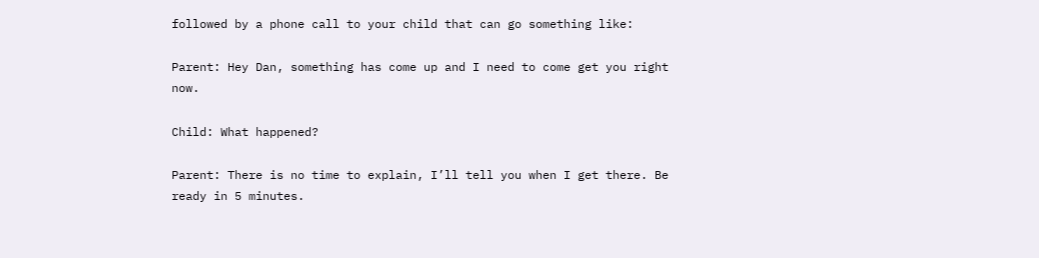followed by a phone call to your child that can go something like:

Parent: Hey Dan, something has come up and I need to come get you right now.

Child: What happened?

Parent: There is no time to explain, I’ll tell you when I get there. Be ready in 5 minutes.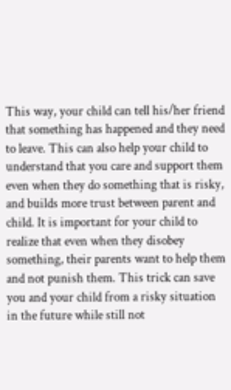This way, your child can tell his/her friend that something has happened and they need to leave. This can also help your child to understand that you care and support them even when they do something that is risky, and builds more trust between parent and child. It is important for your child to realize that even when they disobey something, their parents want to help them and not punish them. This trick can save you and your child from a risky situation in the future while still not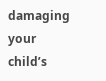damaging your child’s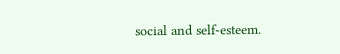social and self-esteem.